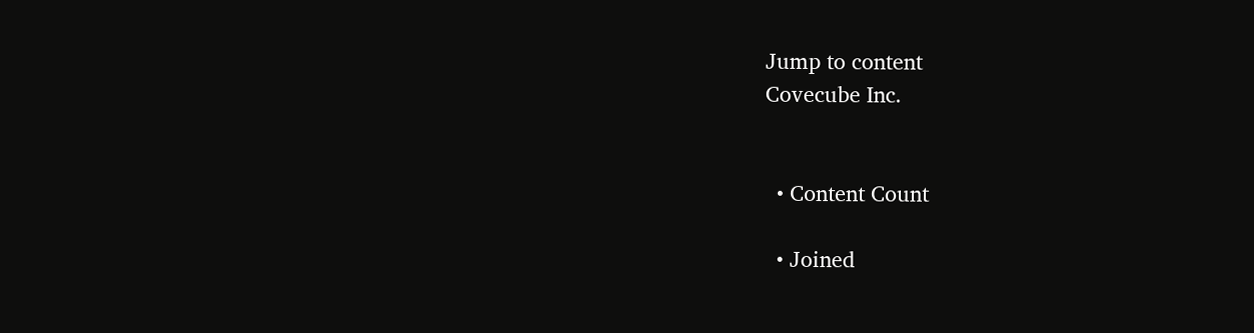Jump to content
Covecube Inc.


  • Content Count

  • Joined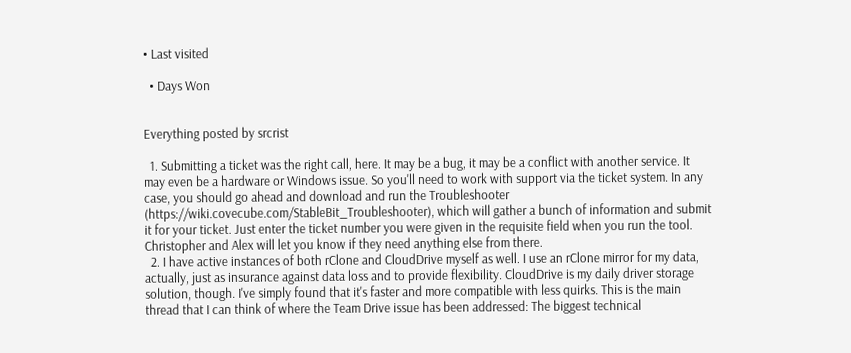• Last visited

  • Days Won


Everything posted by srcrist

  1. Submitting a ticket was the right call, here. It may be a bug, it may be a conflict with another service. It may even be a hardware or Windows issue. So you'll need to work with support via the ticket system. In any case, you should go ahead and download and run the Troubleshooter (https://wiki.covecube.com/StableBit_Troubleshooter), which will gather a bunch of information and submit it for your ticket. Just enter the ticket number you were given in the requisite field when you run the tool. Christopher and Alex will let you know if they need anything else from there.
  2. I have active instances of both rClone and CloudDrive myself as well. I use an rClone mirror for my data, actually, just as insurance against data loss and to provide flexibility. CloudDrive is my daily driver storage solution, though. I've simply found that it's faster and more compatible with less quirks. This is the main thread that I can think of where the Team Drive issue has been addressed: The biggest technical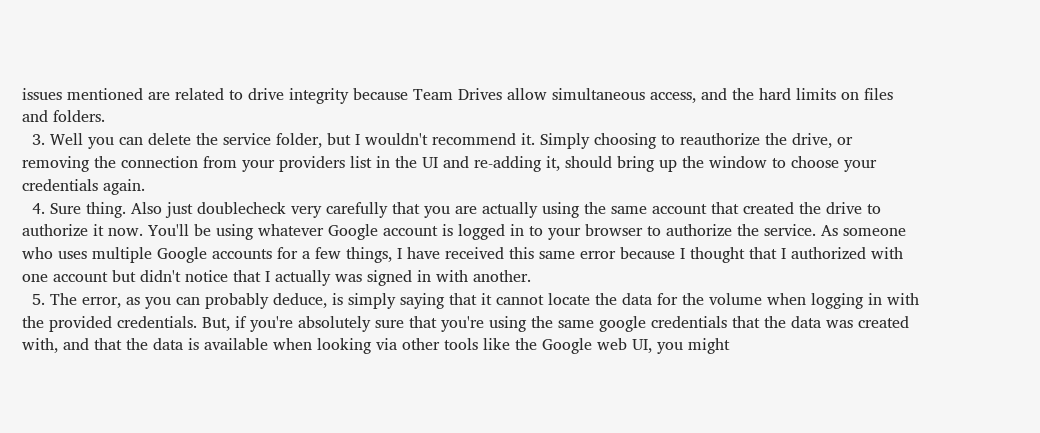issues mentioned are related to drive integrity because Team Drives allow simultaneous access, and the hard limits on files and folders.
  3. Well you can delete the service folder, but I wouldn't recommend it. Simply choosing to reauthorize the drive, or removing the connection from your providers list in the UI and re-adding it, should bring up the window to choose your credentials again.
  4. Sure thing. Also just doublecheck very carefully that you are actually using the same account that created the drive to authorize it now. You'll be using whatever Google account is logged in to your browser to authorize the service. As someone who uses multiple Google accounts for a few things, I have received this same error because I thought that I authorized with one account but didn't notice that I actually was signed in with another.
  5. The error, as you can probably deduce, is simply saying that it cannot locate the data for the volume when logging in with the provided credentials. But, if you're absolutely sure that you're using the same google credentials that the data was created with, and that the data is available when looking via other tools like the Google web UI, you might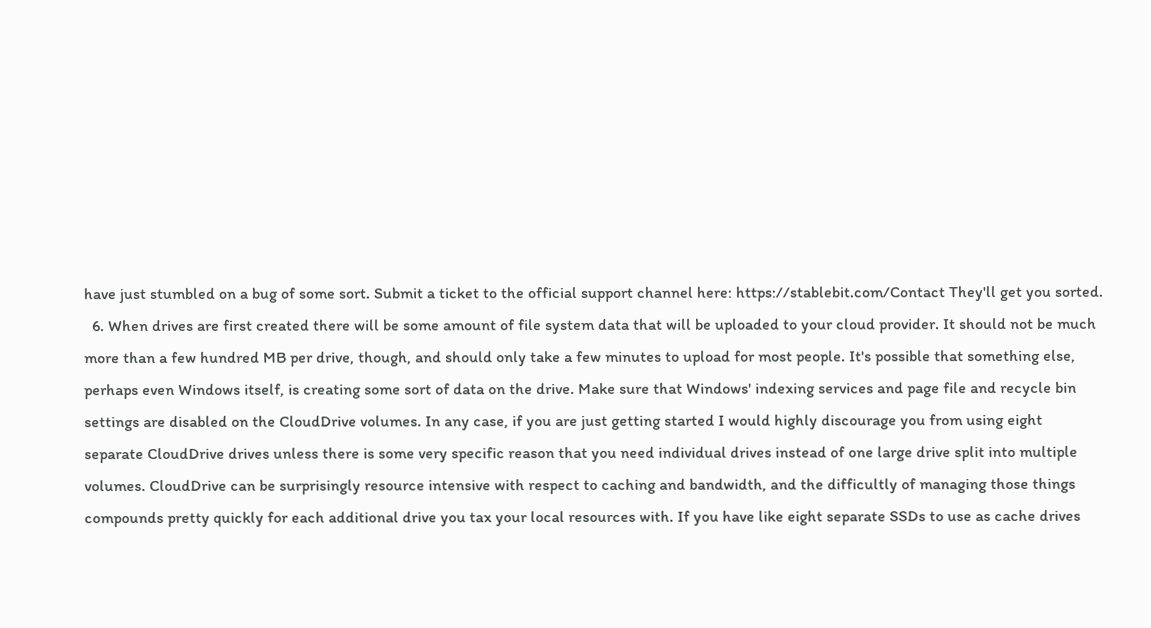have just stumbled on a bug of some sort. Submit a ticket to the official support channel here: https://stablebit.com/Contact They'll get you sorted.
  6. When drives are first created there will be some amount of file system data that will be uploaded to your cloud provider. It should not be much more than a few hundred MB per drive, though, and should only take a few minutes to upload for most people. It's possible that something else, perhaps even Windows itself, is creating some sort of data on the drive. Make sure that Windows' indexing services and page file and recycle bin settings are disabled on the CloudDrive volumes. In any case, if you are just getting started I would highly discourage you from using eight separate CloudDrive drives unless there is some very specific reason that you need individual drives instead of one large drive split into multiple volumes. CloudDrive can be surprisingly resource intensive with respect to caching and bandwidth, and the difficultly of managing those things compounds pretty quickly for each additional drive you tax your local resources with. If you have like eight separate SSDs to use as cache drives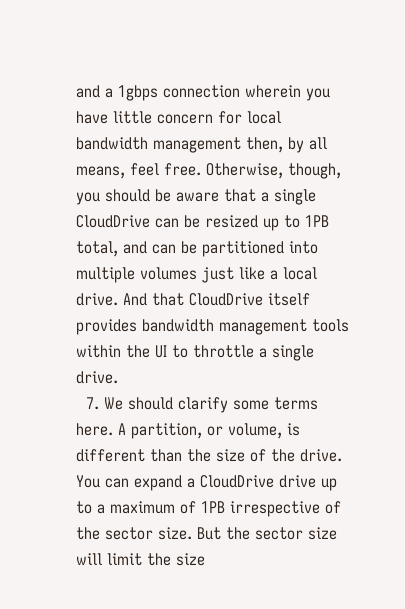and a 1gbps connection wherein you have little concern for local bandwidth management then, by all means, feel free. Otherwise, though, you should be aware that a single CloudDrive can be resized up to 1PB total, and can be partitioned into multiple volumes just like a local drive. And that CloudDrive itself provides bandwidth management tools within the UI to throttle a single drive.
  7. We should clarify some terms here. A partition, or volume, is different than the size of the drive. You can expand a CloudDrive drive up to a maximum of 1PB irrespective of the sector size. But the sector size will limit the size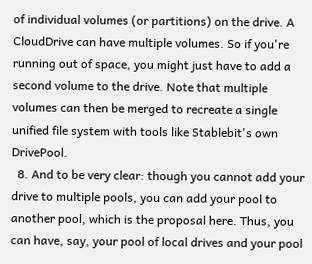of individual volumes (or partitions) on the drive. A CloudDrive can have multiple volumes. So if you're running out of space, you might just have to add a second volume to the drive. Note that multiple volumes can then be merged to recreate a single unified file system with tools like Stablebit's own DrivePool.
  8. And to be very clear: though you cannot add your drive to multiple pools, you can add your pool to another pool, which is the proposal here. Thus, you can have, say, your pool of local drives and your pool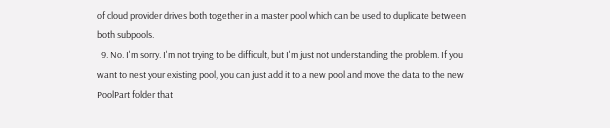of cloud provider drives both together in a master pool which can be used to duplicate between both subpools.
  9. No. I'm sorry. I'm not trying to be difficult, but I'm just not understanding the problem. If you want to nest your existing pool, you can just add it to a new pool and move the data to the new PoolPart folder that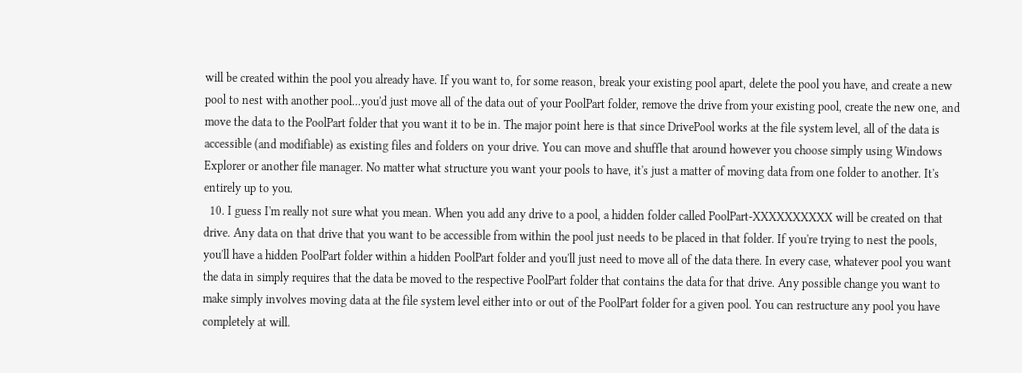will be created within the pool you already have. If you want to, for some reason, break your existing pool apart, delete the pool you have, and create a new pool to nest with another pool...you'd just move all of the data out of your PoolPart folder, remove the drive from your existing pool, create the new one, and move the data to the PoolPart folder that you want it to be in. The major point here is that since DrivePool works at the file system level, all of the data is accessible (and modifiable) as existing files and folders on your drive. You can move and shuffle that around however you choose simply using Windows Explorer or another file manager. No matter what structure you want your pools to have, it's just a matter of moving data from one folder to another. It's entirely up to you.
  10. I guess I'm really not sure what you mean. When you add any drive to a pool, a hidden folder called PoolPart-XXXXXXXXXX will be created on that drive. Any data on that drive that you want to be accessible from within the pool just needs to be placed in that folder. If you're trying to nest the pools, you'll have a hidden PoolPart folder within a hidden PoolPart folder and you'll just need to move all of the data there. In every case, whatever pool you want the data in simply requires that the data be moved to the respective PoolPart folder that contains the data for that drive. Any possible change you want to make simply involves moving data at the file system level either into or out of the PoolPart folder for a given pool. You can restructure any pool you have completely at will.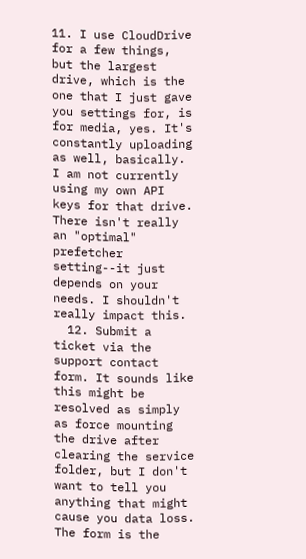11. I use CloudDrive for a few things, but the largest drive, which is the one that I just gave you settings for, is for media, yes. It's constantly uploading as well, basically. I am not currently using my own API keys for that drive. There isn't really an "optimal" prefetcher setting--it just depends on your needs. I shouldn't really impact this.
  12. Submit a ticket via the support contact form. It sounds like this might be resolved as simply as force mounting the drive after clearing the service folder, but I don't want to tell you anything that might cause you data loss. The form is the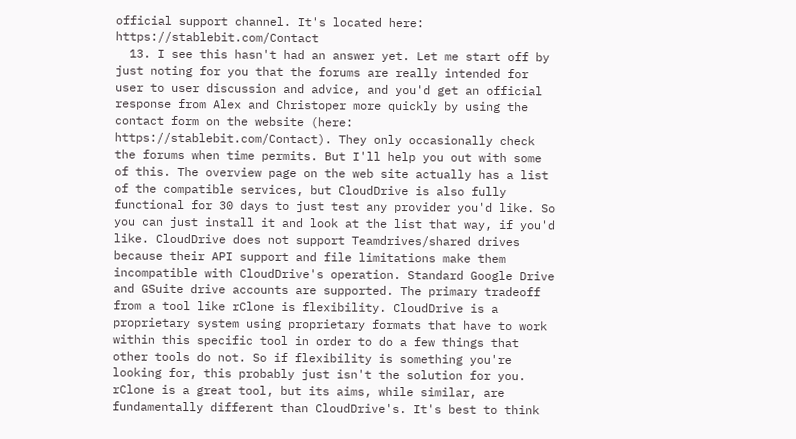official support channel. It's located here: https://stablebit.com/Contact
  13. I see this hasn't had an answer yet. Let me start off by just noting for you that the forums are really intended for user to user discussion and advice, and you'd get an official response from Alex and Christoper more quickly by using the contact form on the website (here: https://stablebit.com/Contact). They only occasionally check the forums when time permits. But I'll help you out with some of this. The overview page on the web site actually has a list of the compatible services, but CloudDrive is also fully functional for 30 days to just test any provider you'd like. So you can just install it and look at the list that way, if you'd like. CloudDrive does not support Teamdrives/shared drives because their API support and file limitations make them incompatible with CloudDrive's operation. Standard Google Drive and GSuite drive accounts are supported. The primary tradeoff from a tool like rClone is flexibility. CloudDrive is a proprietary system using proprietary formats that have to work within this specific tool in order to do a few things that other tools do not. So if flexibility is something you're looking for, this probably just isn't the solution for you. rClone is a great tool, but its aims, while similar, are fundamentally different than CloudDrive's. It's best to think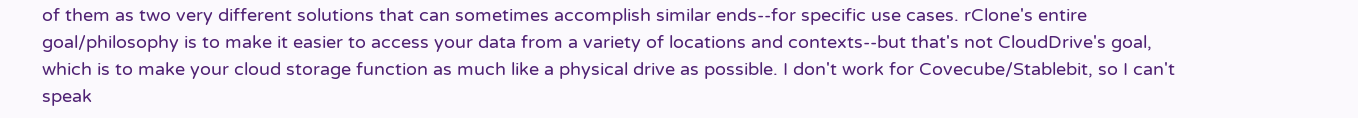of them as two very different solutions that can sometimes accomplish similar ends--for specific use cases. rClone's entire goal/philosophy is to make it easier to access your data from a variety of locations and contexts--but that's not CloudDrive's goal, which is to make your cloud storage function as much like a physical drive as possible. I don't work for Covecube/Stablebit, so I can't speak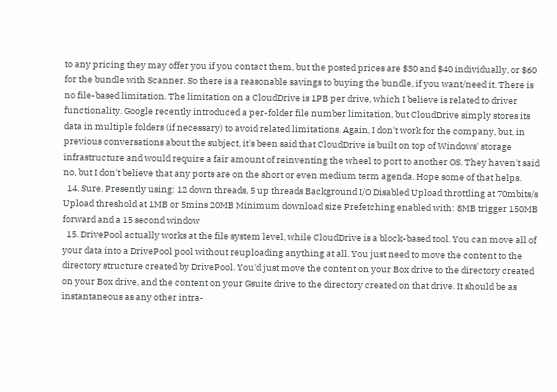to any pricing they may offer you if you contact them, but the posted prices are $30 and $40 individually, or $60 for the bundle with Scanner. So there is a reasonable savings to buying the bundle, if you want/need it. There is no file-based limitation. The limitation on a CloudDrive is 1PB per drive, which I believe is related to driver functionality. Google recently introduced a per-folder file number limitation, but CloudDrive simply stores its data in multiple folders (if necessary) to avoid related limitations. Again, I don't work for the company, but, in previous conversations about the subject, it's been said that CloudDrive is built on top of Windows' storage infrastructure and would require a fair amount of reinventing the wheel to port to another OS. They haven't said no, but I don't believe that any ports are on the short or even medium term agenda. Hope some of that helps.
  14. Sure. Presently using: 12 down threads, 5 up threads Background I/O Disabled Upload throttling at 70mbits/s Upload threshold at 1MB or 5mins 20MB Minimum download size Prefetching enabled with: 8MB trigger 150MB forward and a 15 second window
  15. DrivePool actually works at the file system level, while CloudDrive is a block-based tool. You can move all of your data into a DrivePool pool without reuploading anything at all. You just need to move the content to the directory structure created by DrivePool. You'd just move the content on your Box drive to the directory created on your Box drive, and the content on your Gsuite drive to the directory created on that drive. It should be as instantaneous as any other intra-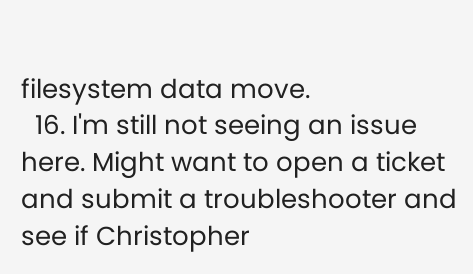filesystem data move.
  16. I'm still not seeing an issue here. Might want to open a ticket and submit a troubleshooter and see if Christopher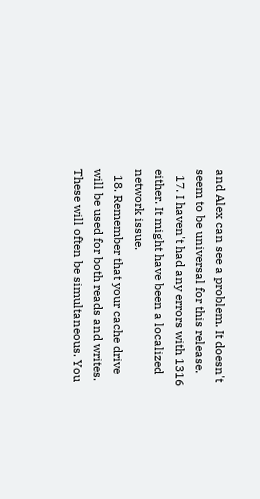and Alex can see a problem. It doesn't seem to be universal for this release.
  17. I haven't had any errors with 1316 either. It might have been a localized network issue.
  18. Remember that your cache drive will be used for both reads and writes. These will often be simultaneous. You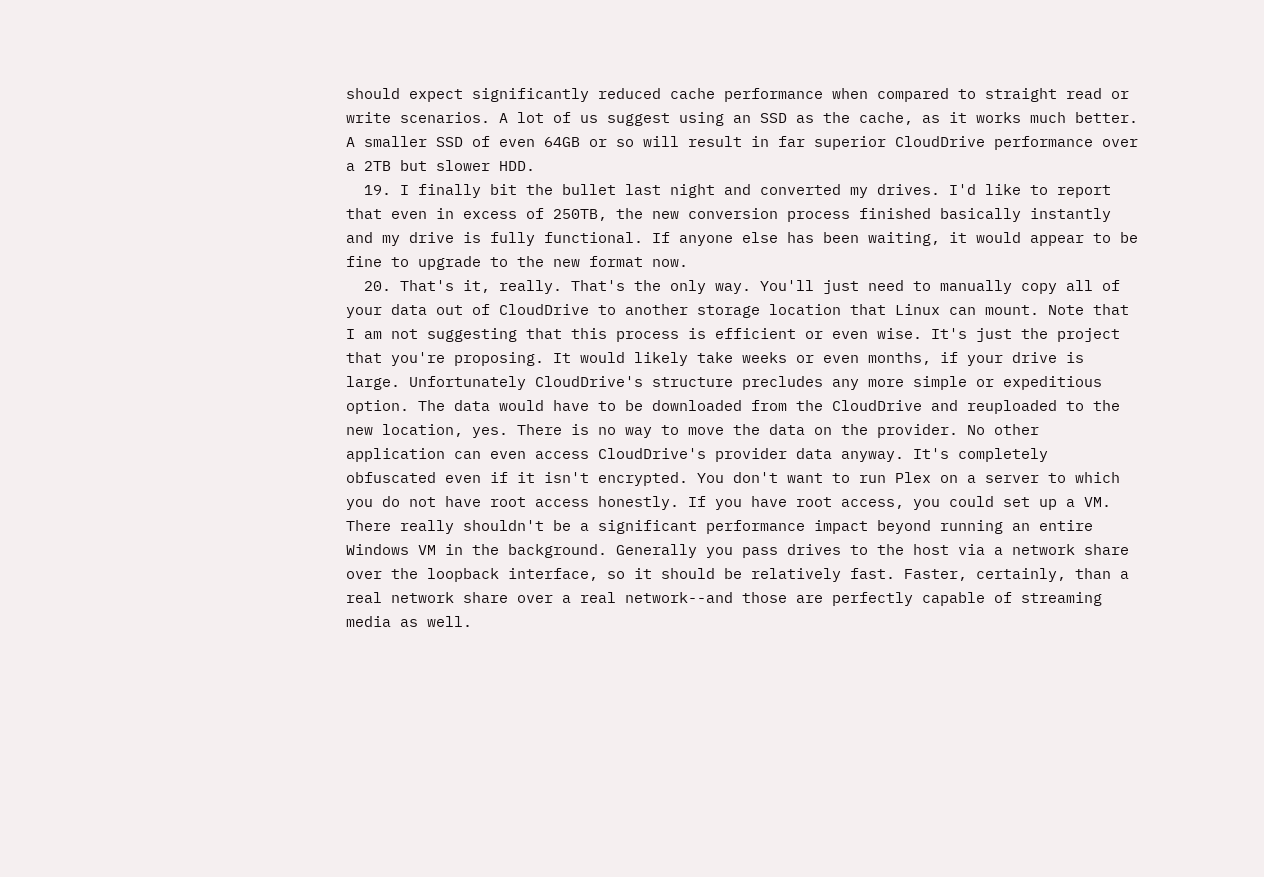should expect significantly reduced cache performance when compared to straight read or write scenarios. A lot of us suggest using an SSD as the cache, as it works much better. A smaller SSD of even 64GB or so will result in far superior CloudDrive performance over a 2TB but slower HDD.
  19. I finally bit the bullet last night and converted my drives. I'd like to report that even in excess of 250TB, the new conversion process finished basically instantly and my drive is fully functional. If anyone else has been waiting, it would appear to be fine to upgrade to the new format now.
  20. That's it, really. That's the only way. You'll just need to manually copy all of your data out of CloudDrive to another storage location that Linux can mount. Note that I am not suggesting that this process is efficient or even wise. It's just the project that you're proposing. It would likely take weeks or even months, if your drive is large. Unfortunately CloudDrive's structure precludes any more simple or expeditious option. The data would have to be downloaded from the CloudDrive and reuploaded to the new location, yes. There is no way to move the data on the provider. No other application can even access CloudDrive's provider data anyway. It's completely obfuscated even if it isn't encrypted. You don't want to run Plex on a server to which you do not have root access honestly. If you have root access, you could set up a VM. There really shouldn't be a significant performance impact beyond running an entire Windows VM in the background. Generally you pass drives to the host via a network share over the loopback interface, so it should be relatively fast. Faster, certainly, than a real network share over a real network--and those are perfectly capable of streaming media as well.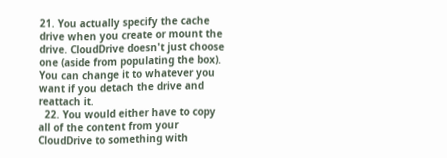21. You actually specify the cache drive when you create or mount the drive. CloudDrive doesn't just choose one (aside from populating the box). You can change it to whatever you want if you detach the drive and reattach it.
  22. You would either have to copy all of the content from your CloudDrive to something with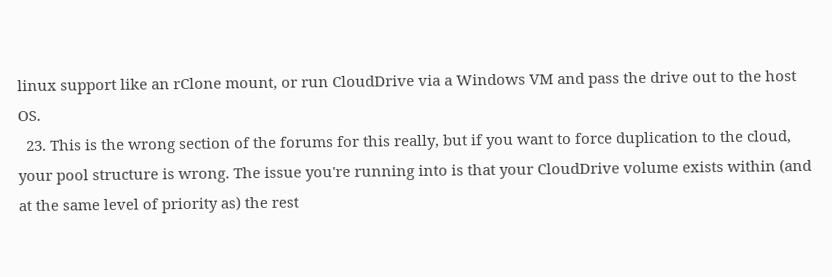linux support like an rClone mount, or run CloudDrive via a Windows VM and pass the drive out to the host OS.
  23. This is the wrong section of the forums for this really, but if you want to force duplication to the cloud, your pool structure is wrong. The issue you're running into is that your CloudDrive volume exists within (and at the same level of priority as) the rest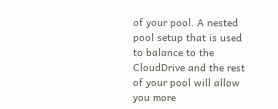of your pool. A nested pool setup that is used to balance to the CloudDrive and the rest of your pool will allow you more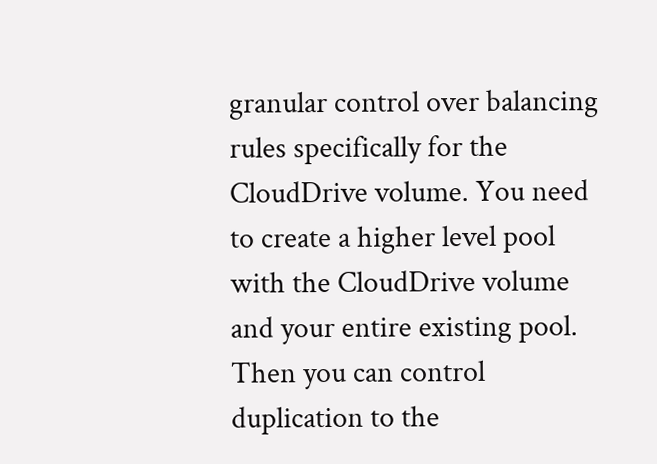granular control over balancing rules specifically for the CloudDrive volume. You need to create a higher level pool with the CloudDrive volume and your entire existing pool. Then you can control duplication to the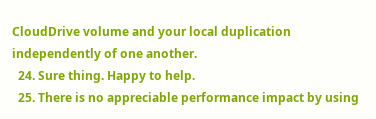CloudDrive volume and your local duplication independently of one another.
  24. Sure thing. Happy to help.
  25. There is no appreciable performance impact by using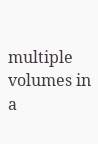multiple volumes in a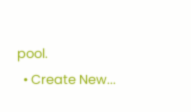pool.
  • Create New...